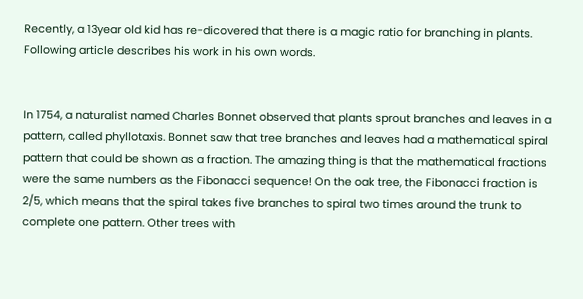Recently, a 13year old kid has re-dicovered that there is a magic ratio for branching in plants. Following article describes his work in his own words.


In 1754, a naturalist named Charles Bonnet observed that plants sprout branches and leaves in a pattern, called phyllotaxis. Bonnet saw that tree branches and leaves had a mathematical spiral pattern that could be shown as a fraction. The amazing thing is that the mathematical fractions were the same numbers as the Fibonacci sequence! On the oak tree, the Fibonacci fraction is 2/5, which means that the spiral takes five branches to spiral two times around the trunk to complete one pattern. Other trees with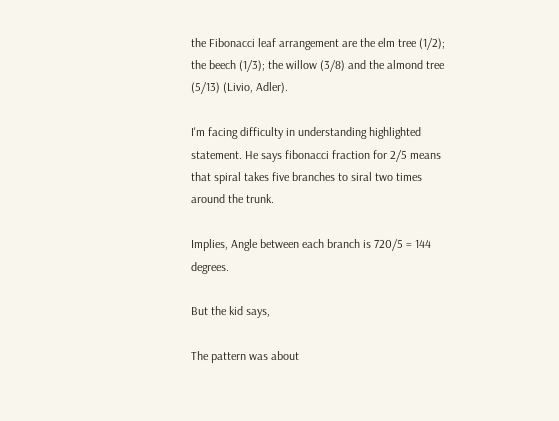the Fibonacci leaf arrangement are the elm tree (1/2); the beech (1/3); the willow (3/8) and the almond tree (5/13) (Livio, Adler).

I'm facing difficulty in understanding highlighted statement. He says fibonacci fraction for 2/5 means that spiral takes five branches to siral two times around the trunk.

Implies, Angle between each branch is 720/5 = 144 degrees.

But the kid says,

The pattern was about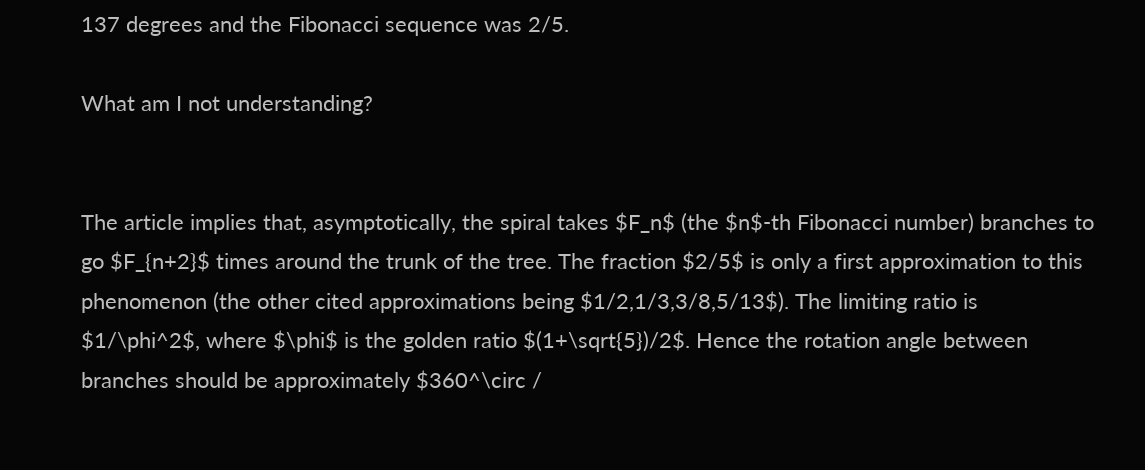137 degrees and the Fibonacci sequence was 2/5.

What am I not understanding?


The article implies that, asymptotically, the spiral takes $F_n$ (the $n$-th Fibonacci number) branches to go $F_{n+2}$ times around the trunk of the tree. The fraction $2/5$ is only a first approximation to this phenomenon (the other cited approximations being $1/2,1/3,3/8,5/13$). The limiting ratio is $1/\phi^2$, where $\phi$ is the golden ratio $(1+\sqrt{5})/2$. Hence the rotation angle between branches should be approximately $360^\circ /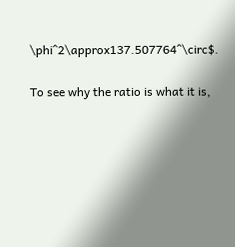\phi^2\approx137.507764^\circ$.

To see why the ratio is what it is,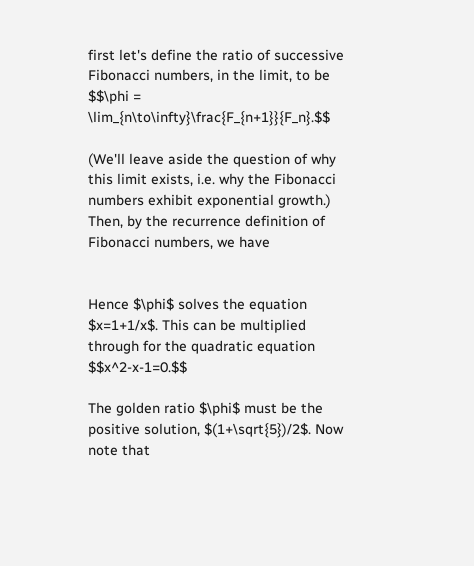first let's define the ratio of successive Fibonacci numbers, in the limit, to be $$\phi = \lim_{n\to\infty}\frac{F_{n+1}}{F_n}.$$

(We'll leave aside the question of why this limit exists, i.e. why the Fibonacci numbers exhibit exponential growth.) Then, by the recurrence definition of Fibonacci numbers, we have


Hence $\phi$ solves the equation $x=1+1/x$. This can be multiplied through for the quadratic equation $$x^2-x-1=0.$$

The golden ratio $\phi$ must be the positive solution, $(1+\sqrt{5})/2$. Now note that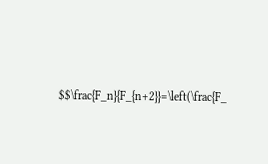$$\frac{F_n}{F_{n+2}}=\left(\frac{F_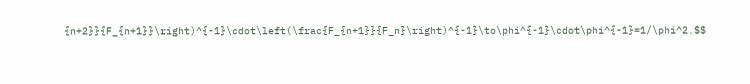{n+2}}{F_{n+1}}\right)^{-1}\cdot\left(\frac{F_{n+1}}{F_n}\right)^{-1}\to\phi^{-1}\cdot\phi^{-1}=1/\phi^2.$$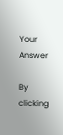Your Answer

By clicking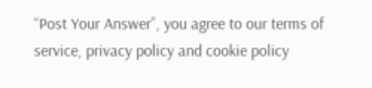“Post Your Answer”, you agree to our terms of service, privacy policy and cookie policy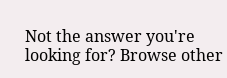Not the answer you're looking for? Browse other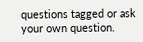questions tagged or ask your own question.